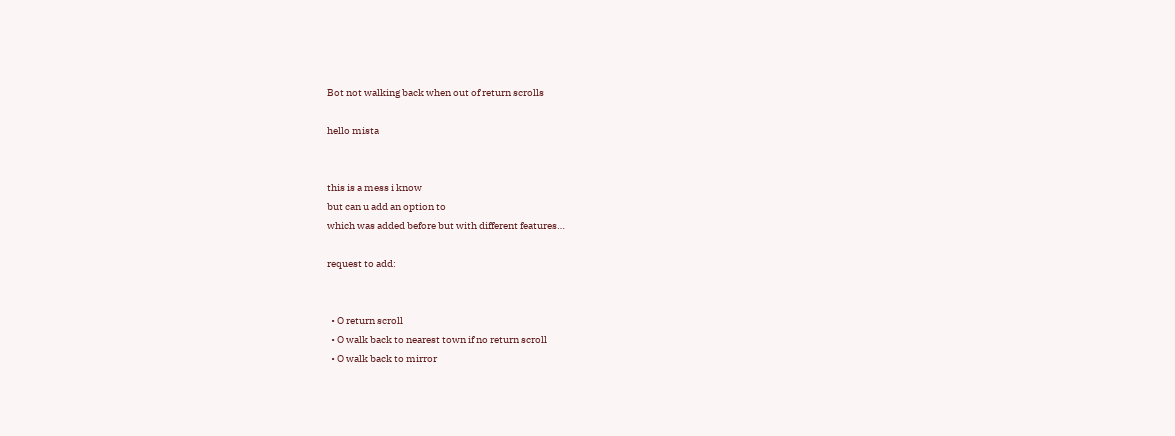Bot not walking back when out of return scrolls

hello mista


this is a mess i know
but can u add an option to
which was added before but with different features…

request to add:


  • O return scroll
  • O walk back to nearest town if no return scroll
  • O walk back to mirror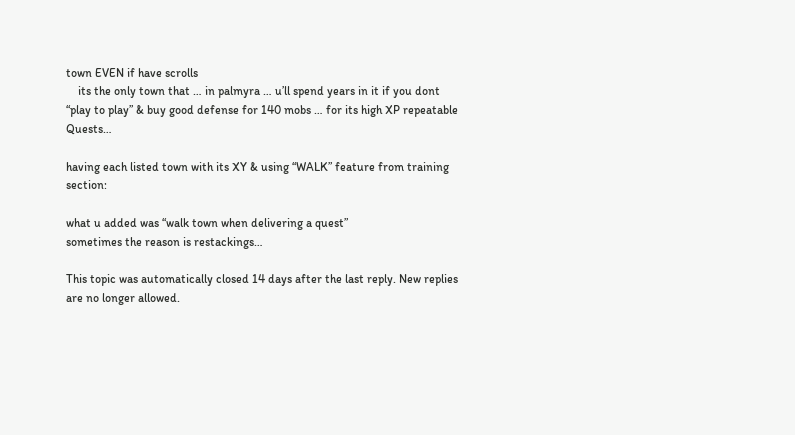town EVEN if have scrolls
    its the only town that … in palmyra … u’ll spend years in it if you dont “play to play” & buy good defense for 140 mobs … for its high XP repeatable Quests…

having each listed town with its XY & using “WALK” feature from training section:

what u added was “walk town when delivering a quest”
sometimes the reason is restackings…

This topic was automatically closed 14 days after the last reply. New replies are no longer allowed.